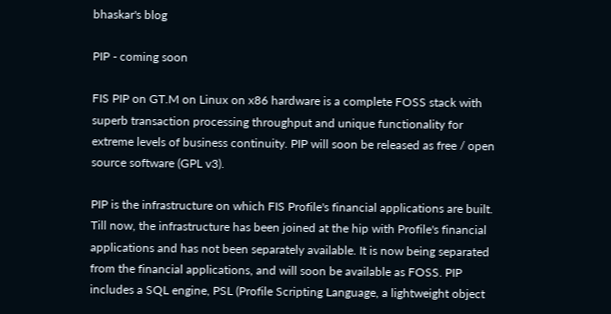bhaskar's blog

PIP - coming soon

FIS PIP on GT.M on Linux on x86 hardware is a complete FOSS stack with superb transaction processing throughput and unique functionality for extreme levels of business continuity. PIP will soon be released as free / open source software (GPL v3).

PIP is the infrastructure on which FIS Profile's financial applications are built. Till now, the infrastructure has been joined at the hip with Profile's financial applications and has not been separately available. It is now being separated from the financial applications, and will soon be available as FOSS. PIP includes a SQL engine, PSL (Profile Scripting Language, a lightweight object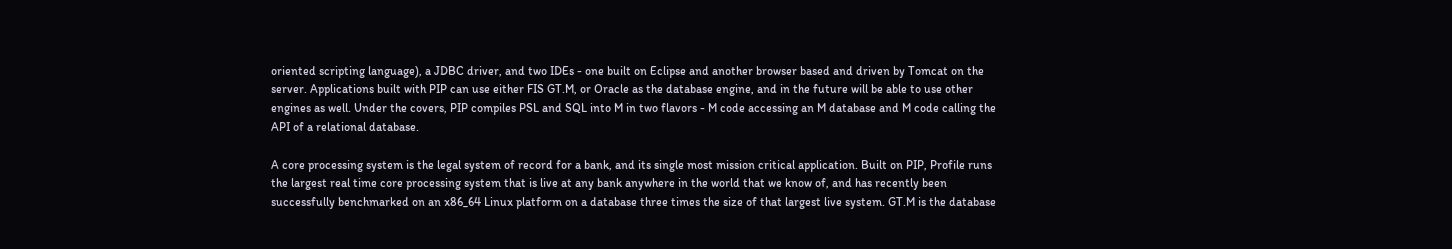oriented scripting language), a JDBC driver, and two IDEs - one built on Eclipse and another browser based and driven by Tomcat on the server. Applications built with PIP can use either FIS GT.M, or Oracle as the database engine, and in the future will be able to use other engines as well. Under the covers, PIP compiles PSL and SQL into M in two flavors - M code accessing an M database and M code calling the API of a relational database.

A core processing system is the legal system of record for a bank, and its single most mission critical application. Built on PIP, Profile runs the largest real time core processing system that is live at any bank anywhere in the world that we know of, and has recently been successfully benchmarked on an x86_64 Linux platform on a database three times the size of that largest live system. GT.M is the database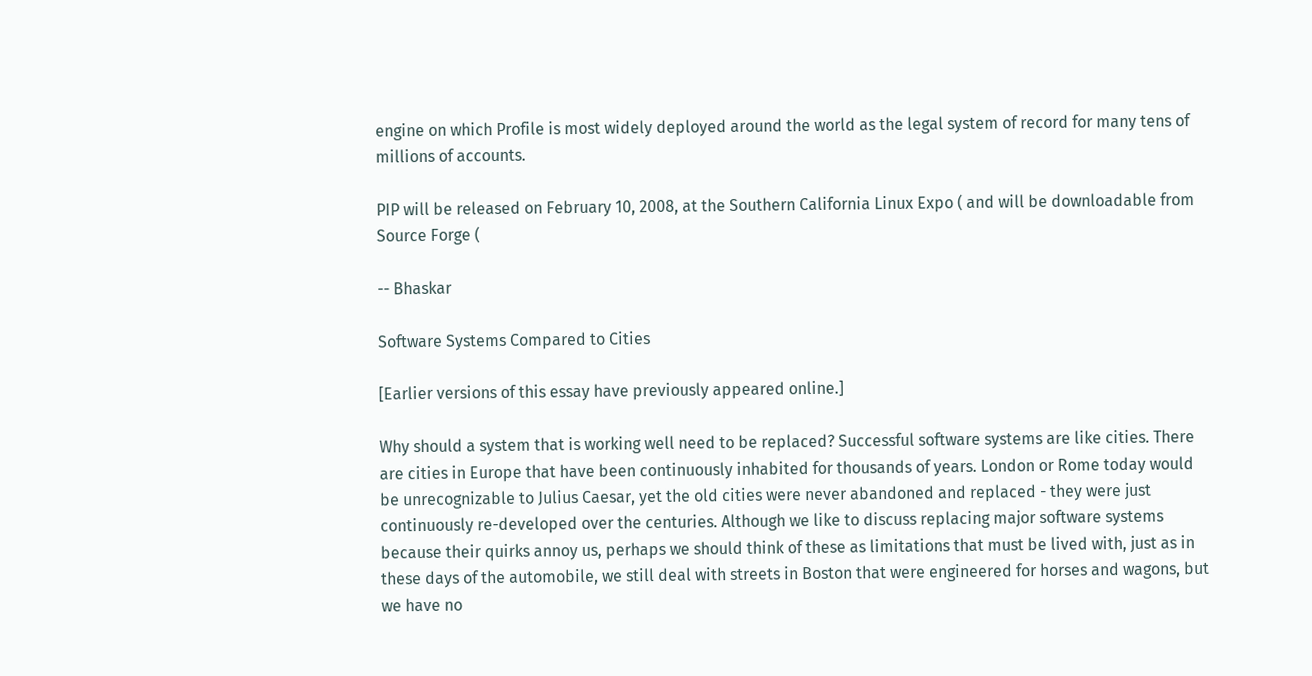engine on which Profile is most widely deployed around the world as the legal system of record for many tens of millions of accounts.

PIP will be released on February 10, 2008, at the Southern California Linux Expo ( and will be downloadable from Source Forge (

-- Bhaskar

Software Systems Compared to Cities

[Earlier versions of this essay have previously appeared online.]

Why should a system that is working well need to be replaced? Successful software systems are like cities. There are cities in Europe that have been continuously inhabited for thousands of years. London or Rome today would be unrecognizable to Julius Caesar, yet the old cities were never abandoned and replaced - they were just continuously re-developed over the centuries. Although we like to discuss replacing major software systems because their quirks annoy us, perhaps we should think of these as limitations that must be lived with, just as in these days of the automobile, we still deal with streets in Boston that were engineered for horses and wagons, but we have no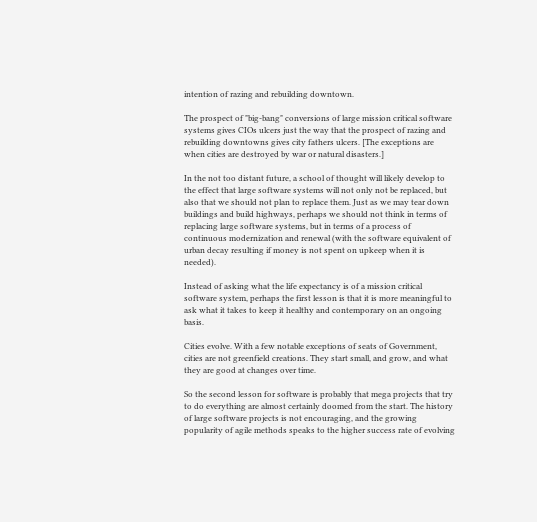intention of razing and rebuilding downtown.

The prospect of "big-bang" conversions of large mission critical software systems gives CIOs ulcers just the way that the prospect of razing and rebuilding downtowns gives city fathers ulcers. [The exceptions are when cities are destroyed by war or natural disasters.]

In the not too distant future, a school of thought will likely develop to the effect that large software systems will not only not be replaced, but also that we should not plan to replace them. Just as we may tear down buildings and build highways, perhaps we should not think in terms of replacing large software systems, but in terms of a process of continuous modernization and renewal (with the software equivalent of urban decay resulting if money is not spent on upkeep when it is needed).

Instead of asking what the life expectancy is of a mission critical software system, perhaps the first lesson is that it is more meaningful to ask what it takes to keep it healthy and contemporary on an ongoing basis.

Cities evolve. With a few notable exceptions of seats of Government, cities are not greenfield creations. They start small, and grow, and what they are good at changes over time.

So the second lesson for software is probably that mega projects that try to do everything are almost certainly doomed from the start. The history of large software projects is not encouraging, and the growing popularity of agile methods speaks to the higher success rate of evolving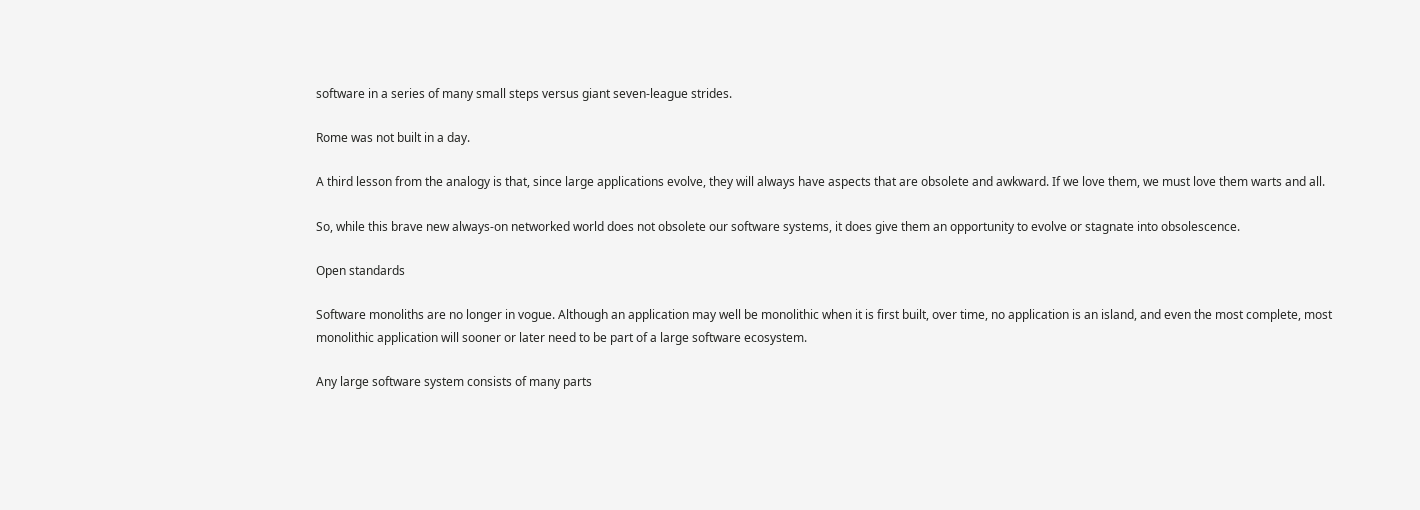software in a series of many small steps versus giant seven-league strides.

Rome was not built in a day.

A third lesson from the analogy is that, since large applications evolve, they will always have aspects that are obsolete and awkward. If we love them, we must love them warts and all.

So, while this brave new always-on networked world does not obsolete our software systems, it does give them an opportunity to evolve or stagnate into obsolescence.

Open standards

Software monoliths are no longer in vogue. Although an application may well be monolithic when it is first built, over time, no application is an island, and even the most complete, most monolithic application will sooner or later need to be part of a large software ecosystem.

Any large software system consists of many parts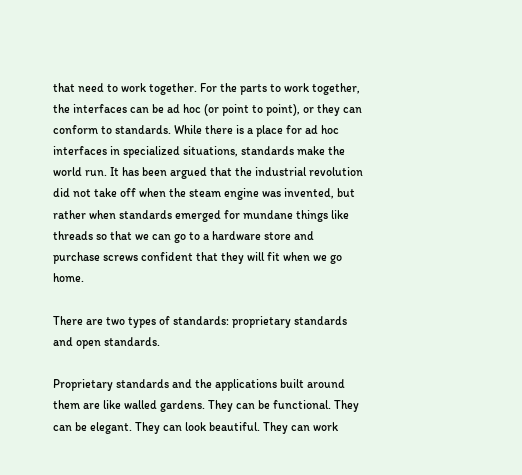that need to work together. For the parts to work together, the interfaces can be ad hoc (or point to point), or they can conform to standards. While there is a place for ad hoc interfaces in specialized situations, standards make the world run. It has been argued that the industrial revolution did not take off when the steam engine was invented, but rather when standards emerged for mundane things like threads so that we can go to a hardware store and purchase screws confident that they will fit when we go home.

There are two types of standards: proprietary standards and open standards.

Proprietary standards and the applications built around them are like walled gardens. They can be functional. They can be elegant. They can look beautiful. They can work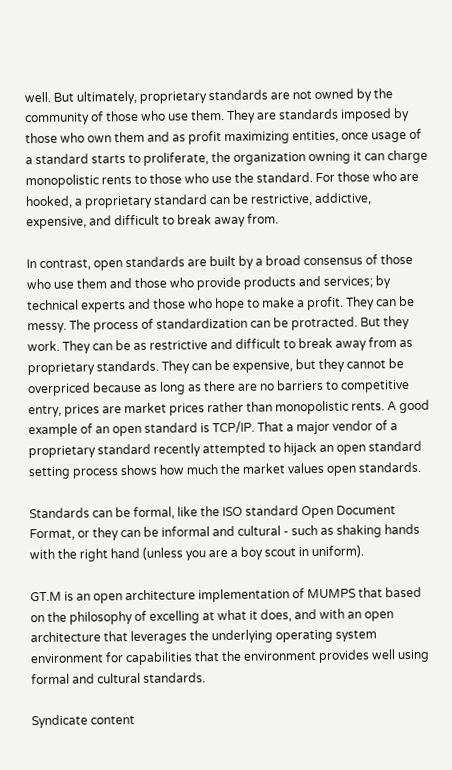well. But ultimately, proprietary standards are not owned by the community of those who use them. They are standards imposed by those who own them and as profit maximizing entities, once usage of a standard starts to proliferate, the organization owning it can charge monopolistic rents to those who use the standard. For those who are hooked, a proprietary standard can be restrictive, addictive, expensive, and difficult to break away from.

In contrast, open standards are built by a broad consensus of those who use them and those who provide products and services; by technical experts and those who hope to make a profit. They can be messy. The process of standardization can be protracted. But they work. They can be as restrictive and difficult to break away from as proprietary standards. They can be expensive, but they cannot be overpriced because as long as there are no barriers to competitive entry, prices are market prices rather than monopolistic rents. A good example of an open standard is TCP/IP. That a major vendor of a proprietary standard recently attempted to hijack an open standard setting process shows how much the market values open standards.

Standards can be formal, like the ISO standard Open Document Format, or they can be informal and cultural - such as shaking hands with the right hand (unless you are a boy scout in uniform).

GT.M is an open architecture implementation of MUMPS that based on the philosophy of excelling at what it does, and with an open architecture that leverages the underlying operating system environment for capabilities that the environment provides well using formal and cultural standards.

Syndicate content